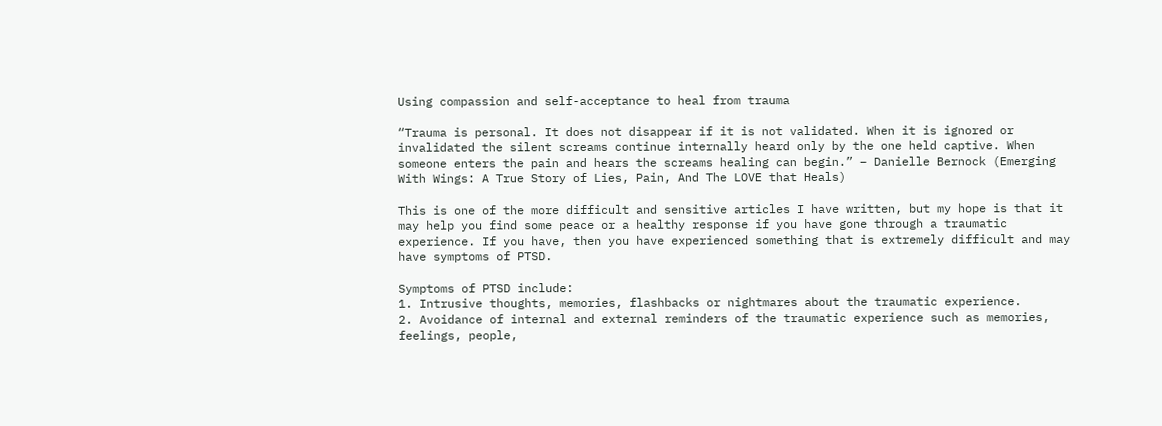Using compassion and self-acceptance to heal from trauma

“Trauma is personal. It does not disappear if it is not validated. When it is ignored or invalidated the silent screams continue internally heard only by the one held captive. When someone enters the pain and hears the screams healing can begin.” – Danielle Bernock (Emerging With Wings: A True Story of Lies, Pain, And The LOVE that Heals)

This is one of the more difficult and sensitive articles I have written, but my hope is that it may help you find some peace or a healthy response if you have gone through a traumatic experience. If you have, then you have experienced something that is extremely difficult and may have symptoms of PTSD.

Symptoms of PTSD include:
1. Intrusive thoughts, memories, flashbacks or nightmares about the traumatic experience.
2. Avoidance of internal and external reminders of the traumatic experience such as memories, feelings, people,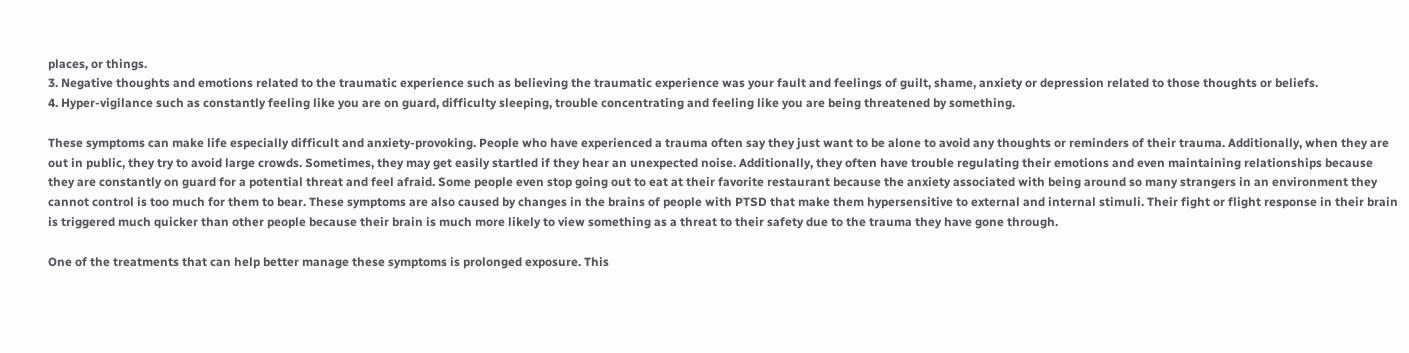places, or things.
3. Negative thoughts and emotions related to the traumatic experience such as believing the traumatic experience was your fault and feelings of guilt, shame, anxiety or depression related to those thoughts or beliefs.
4. Hyper-vigilance such as constantly feeling like you are on guard, difficulty sleeping, trouble concentrating and feeling like you are being threatened by something.

These symptoms can make life especially difficult and anxiety-provoking. People who have experienced a trauma often say they just want to be alone to avoid any thoughts or reminders of their trauma. Additionally, when they are out in public, they try to avoid large crowds. Sometimes, they may get easily startled if they hear an unexpected noise. Additionally, they often have trouble regulating their emotions and even maintaining relationships because they are constantly on guard for a potential threat and feel afraid. Some people even stop going out to eat at their favorite restaurant because the anxiety associated with being around so many strangers in an environment they cannot control is too much for them to bear. These symptoms are also caused by changes in the brains of people with PTSD that make them hypersensitive to external and internal stimuli. Their fight or flight response in their brain is triggered much quicker than other people because their brain is much more likely to view something as a threat to their safety due to the trauma they have gone through.

One of the treatments that can help better manage these symptoms is prolonged exposure. This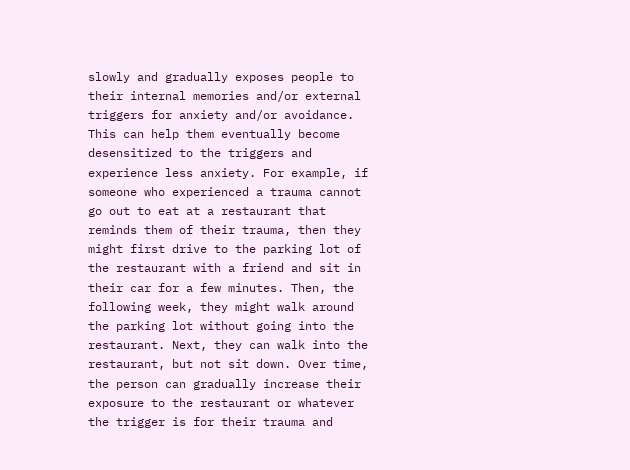slowly and gradually exposes people to their internal memories and/or external triggers for anxiety and/or avoidance. This can help them eventually become desensitized to the triggers and experience less anxiety. For example, if someone who experienced a trauma cannot go out to eat at a restaurant that reminds them of their trauma, then they might first drive to the parking lot of the restaurant with a friend and sit in their car for a few minutes. Then, the following week, they might walk around the parking lot without going into the restaurant. Next, they can walk into the restaurant, but not sit down. Over time, the person can gradually increase their exposure to the restaurant or whatever the trigger is for their trauma and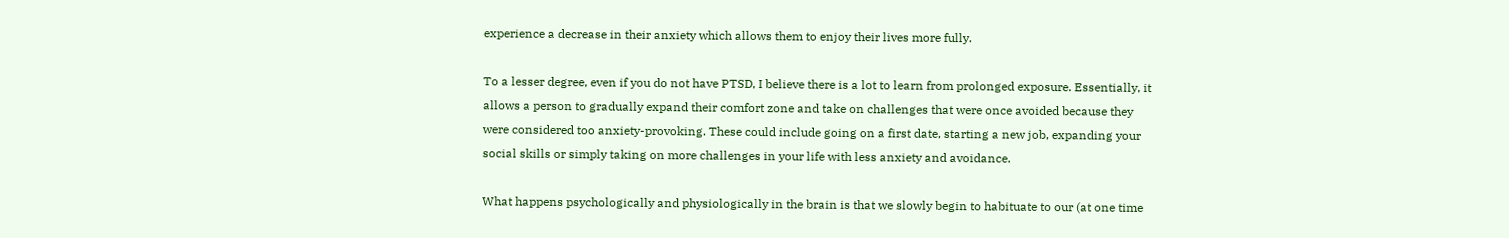experience a decrease in their anxiety which allows them to enjoy their lives more fully.

To a lesser degree, even if you do not have PTSD, I believe there is a lot to learn from prolonged exposure. Essentially, it allows a person to gradually expand their comfort zone and take on challenges that were once avoided because they were considered too anxiety-provoking. These could include going on a first date, starting a new job, expanding your social skills or simply taking on more challenges in your life with less anxiety and avoidance.

What happens psychologically and physiologically in the brain is that we slowly begin to habituate to our (at one time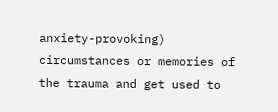anxiety-provoking) circumstances or memories of the trauma and get used to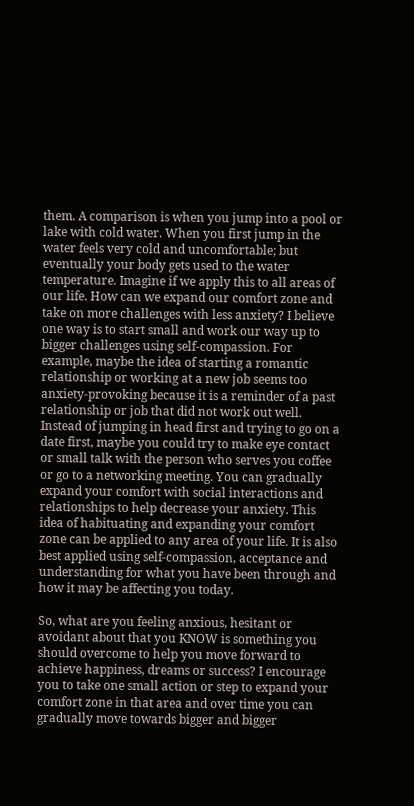them. A comparison is when you jump into a pool or lake with cold water. When you first jump in the water feels very cold and uncomfortable; but eventually your body gets used to the water temperature. Imagine if we apply this to all areas of our life. How can we expand our comfort zone and take on more challenges with less anxiety? I believe one way is to start small and work our way up to bigger challenges using self-compassion. For example, maybe the idea of starting a romantic relationship or working at a new job seems too anxiety-provoking because it is a reminder of a past relationship or job that did not work out well. Instead of jumping in head first and trying to go on a date first, maybe you could try to make eye contact or small talk with the person who serves you coffee or go to a networking meeting. You can gradually expand your comfort with social interactions and relationships to help decrease your anxiety. This idea of habituating and expanding your comfort zone can be applied to any area of your life. It is also best applied using self-compassion, acceptance and understanding for what you have been through and how it may be affecting you today.

So, what are you feeling anxious, hesitant or avoidant about that you KNOW is something you should overcome to help you move forward to achieve happiness, dreams or success? I encourage you to take one small action or step to expand your comfort zone in that area and over time you can gradually move towards bigger and bigger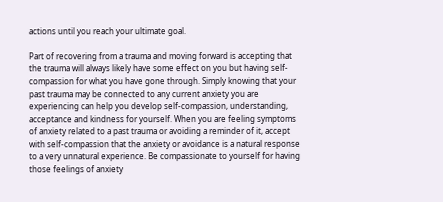actions until you reach your ultimate goal.

Part of recovering from a trauma and moving forward is accepting that the trauma will always likely have some effect on you but having self-compassion for what you have gone through. Simply knowing that your past trauma may be connected to any current anxiety you are experiencing can help you develop self-compassion, understanding, acceptance and kindness for yourself. When you are feeling symptoms of anxiety related to a past trauma or avoiding a reminder of it, accept with self-compassion that the anxiety or avoidance is a natural response to a very unnatural experience. Be compassionate to yourself for having those feelings of anxiety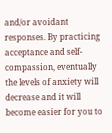and/or avoidant responses. By practicing acceptance and self-compassion, eventually the levels of anxiety will decrease and it will become easier for you to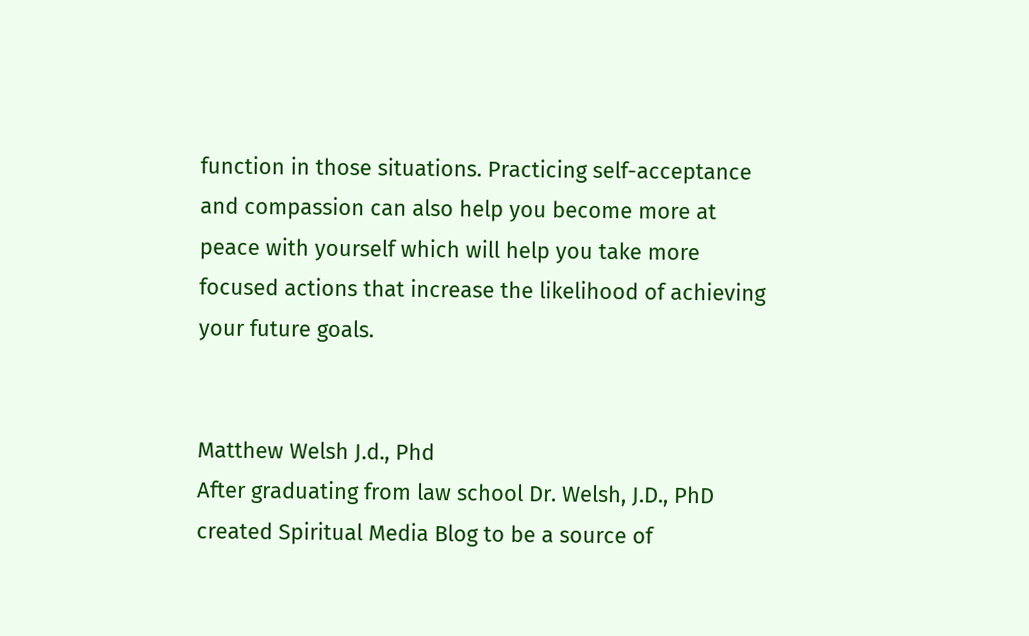function in those situations. Practicing self-acceptance and compassion can also help you become more at peace with yourself which will help you take more focused actions that increase the likelihood of achieving your future goals.


Matthew Welsh J.d., Phd
After graduating from law school Dr. Welsh, J.D., PhD created Spiritual Media Blog to be a source of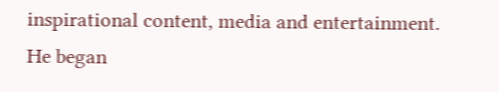inspirational content, media and entertainment. He began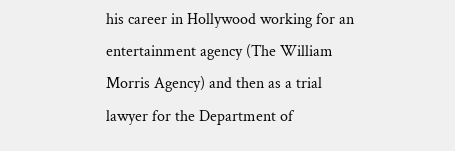his career in Hollywood working for an entertainment agency (The William Morris Agency) and then as a trial lawyer for the Department of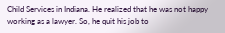Child Services in Indiana. He realized that he was not happy working as a lawyer. So, he quit his job to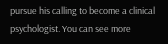pursue his calling to become a clinical psychologist. You can see more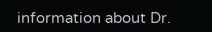information about Dr.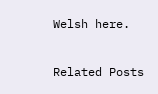Welsh here.

Related Posts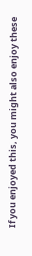If you enjoyed this, you might also enjoy these